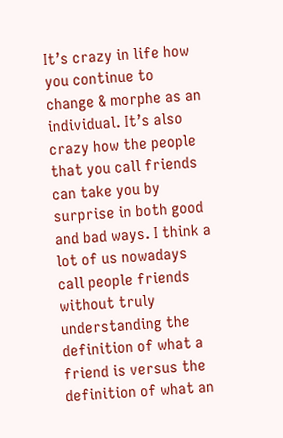It’s crazy in life how you continue to change & morphe as an individual. It’s also crazy how the people that you call friends can take you by surprise in both good and bad ways. I think a lot of us nowadays call people friends without truly understanding the definition of what a friend is versus the definition of what an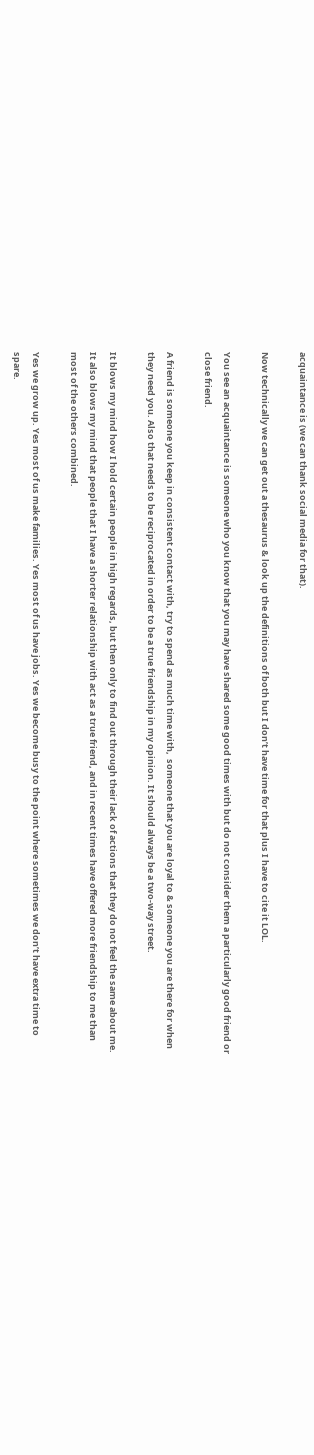acquaintance is (we can thank social media for that).

Now technically we can get out a thesaurus & look up the definitions of both but I don’t have time for that plus I have to cite it LOL.

You see an acquaintance is someone who you know that you may have shared some good times with but do not consider them a particularly good friend or close friend.

A friend is someone you keep in consistent contact with, try to spend as much time with,  someone that you are loyal to & someone you are there for when they need you. Also that needs to be reciprocated in order to be a true friendship in my opinion. It should always be a two-way street.

It blows my mind how I hold certain people in high regards, but then only to find out through their lack of actions that they do not feel the same about me. It also blows my mind that people that I have a shorter relationship with act as a true friend, and in recent times have offered more friendship to me than most of the others combined.

Yes we grow up. Yes most of us make families. Yes most of us have jobs. Yes we become busy to the point where sometimes we don’t have extra time to spare.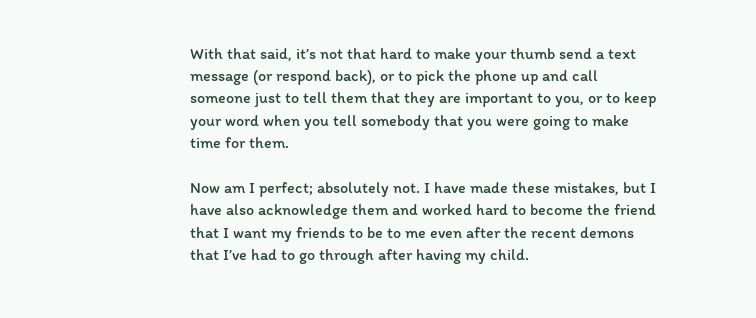With that said, it’s not that hard to make your thumb send a text message (or respond back), or to pick the phone up and call someone just to tell them that they are important to you, or to keep your word when you tell somebody that you were going to make time for them.

Now am I perfect; absolutely not. I have made these mistakes, but I have also acknowledge them and worked hard to become the friend that I want my friends to be to me even after the recent demons that I’ve had to go through after having my child.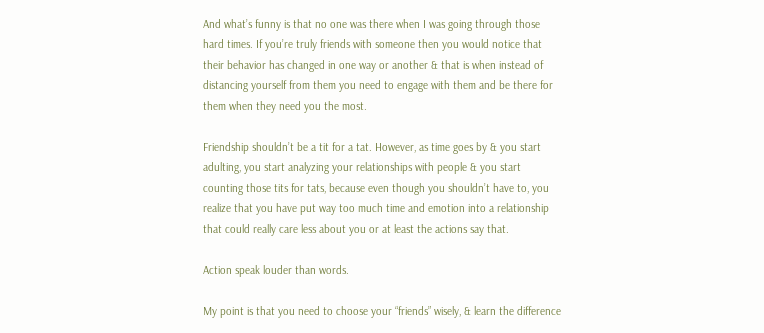And what’s funny is that no one was there when I was going through those hard times. If you’re truly friends with someone then you would notice that their behavior has changed in one way or another & that is when instead of distancing yourself from them you need to engage with them and be there for them when they need you the most.

Friendship shouldn’t be a tit for a tat. However, as time goes by & you start adulting, you start analyzing your relationships with people & you start counting those tits for tats, because even though you shouldn’t have to, you realize that you have put way too much time and emotion into a relationship that could really care less about you or at least the actions say that.

Action speak louder than words.

My point is that you need to choose your “friends” wisely, & learn the difference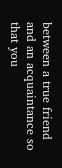between a true friend and an acquaintance so that you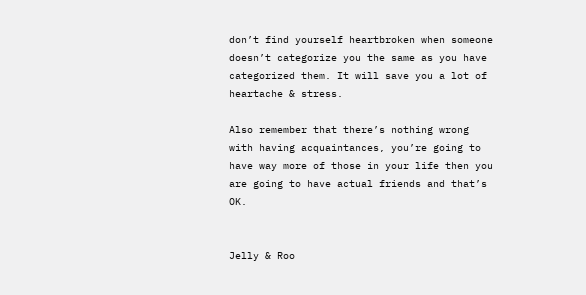don’t find yourself heartbroken when someone doesn’t categorize you the same as you have categorized them. It will save you a lot of heartache & stress.

Also remember that there’s nothing wrong with having acquaintances, you’re going to have way more of those in your life then you are going to have actual friends and that’s OK.


Jelly & Roo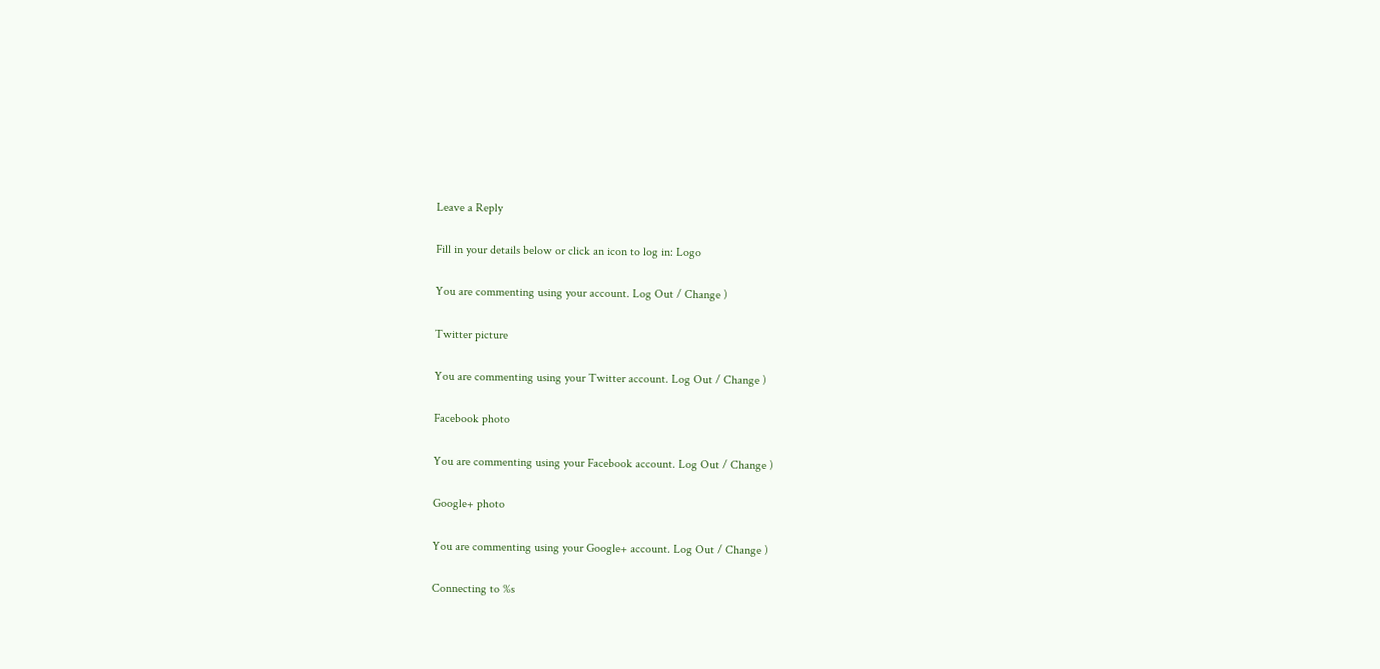Leave a Reply

Fill in your details below or click an icon to log in: Logo

You are commenting using your account. Log Out / Change )

Twitter picture

You are commenting using your Twitter account. Log Out / Change )

Facebook photo

You are commenting using your Facebook account. Log Out / Change )

Google+ photo

You are commenting using your Google+ account. Log Out / Change )

Connecting to %s